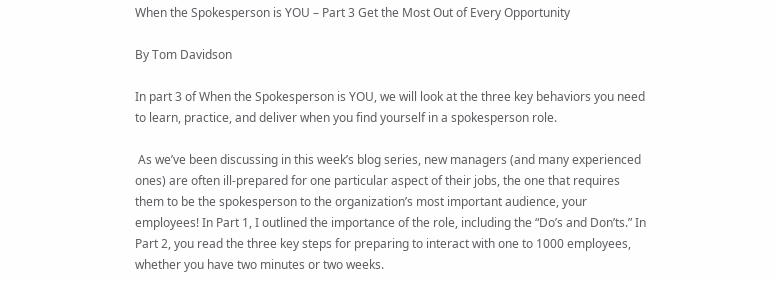When the Spokesperson is YOU – Part 3 Get the Most Out of Every Opportunity

By Tom Davidson

In part 3 of When the Spokesperson is YOU, we will look at the three key behaviors you need to learn, practice, and deliver when you find yourself in a spokesperson role.

 As we’ve been discussing in this week’s blog series, new managers (and many experienced ones) are often ill-prepared for one particular aspect of their jobs, the one that requires them to be the spokesperson to the organization’s most important audience, your employees! In Part 1, I outlined the importance of the role, including the “Do’s and Don’ts.” In Part 2, you read the three key steps for preparing to interact with one to 1000 employees, whether you have two minutes or two weeks.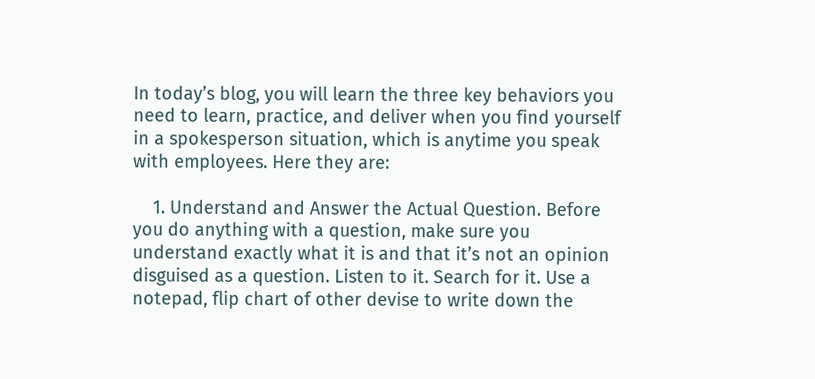In today’s blog, you will learn the three key behaviors you need to learn, practice, and deliver when you find yourself in a spokesperson situation, which is anytime you speak with employees. Here they are:

    1. Understand and Answer the Actual Question. Before you do anything with a question, make sure you understand exactly what it is and that it’s not an opinion disguised as a question. Listen to it. Search for it. Use a notepad, flip chart of other devise to write down the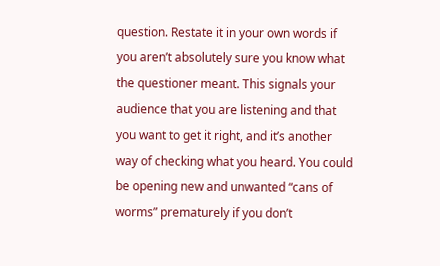question. Restate it in your own words if you aren’t absolutely sure you know what the questioner meant. This signals your audience that you are listening and that you want to get it right, and it’s another way of checking what you heard. You could be opening new and unwanted “cans of worms” prematurely if you don’t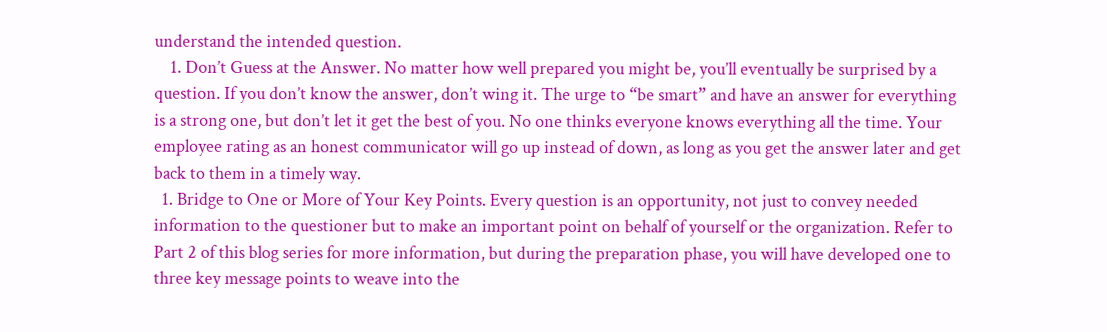understand the intended question.
    1. Don’t Guess at the Answer. No matter how well prepared you might be, you’ll eventually be surprised by a question. If you don’t know the answer, don’t wing it. The urge to “be smart” and have an answer for everything is a strong one, but don’t let it get the best of you. No one thinks everyone knows everything all the time. Your employee rating as an honest communicator will go up instead of down, as long as you get the answer later and get back to them in a timely way.
  1. Bridge to One or More of Your Key Points. Every question is an opportunity, not just to convey needed information to the questioner but to make an important point on behalf of yourself or the organization. Refer to Part 2 of this blog series for more information, but during the preparation phase, you will have developed one to three key message points to weave into the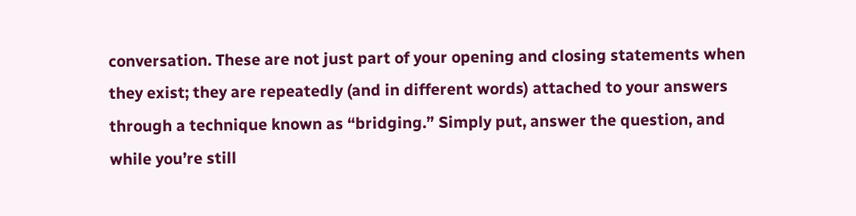conversation. These are not just part of your opening and closing statements when they exist; they are repeatedly (and in different words) attached to your answers through a technique known as “bridging.” Simply put, answer the question, and while you’re still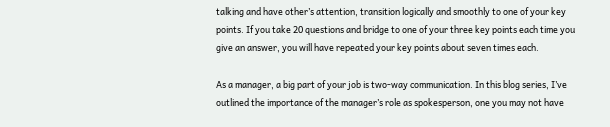talking and have other’s attention, transition logically and smoothly to one of your key points. If you take 20 questions and bridge to one of your three key points each time you give an answer, you will have repeated your key points about seven times each.

As a manager, a big part of your job is two-way communication. In this blog series, I’ve outlined the importance of the manager’s role as spokesperson, one you may not have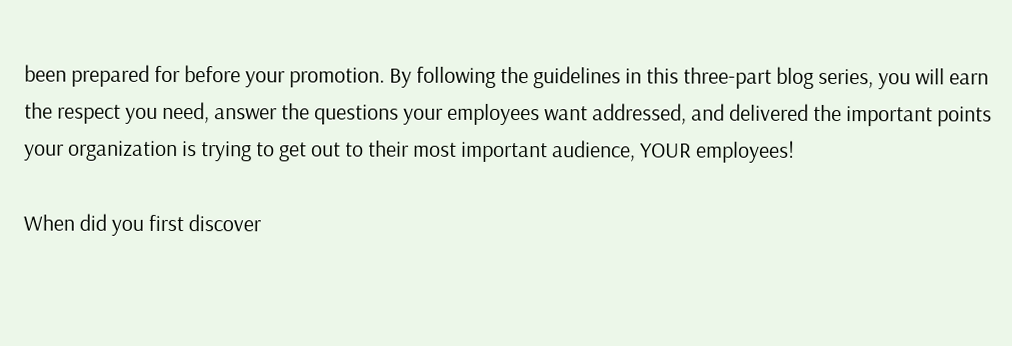been prepared for before your promotion. By following the guidelines in this three-part blog series, you will earn the respect you need, answer the questions your employees want addressed, and delivered the important points your organization is trying to get out to their most important audience, YOUR employees!

When did you first discover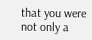that you were not only a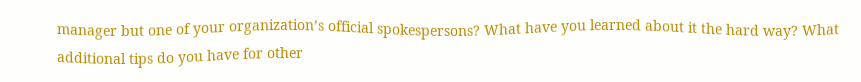manager but one of your organization’s official spokespersons? What have you learned about it the hard way? What additional tips do you have for other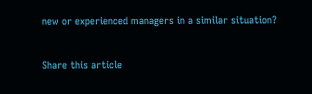new or experienced managers in a similar situation?

Share this article